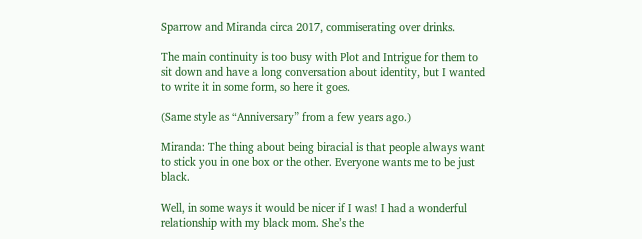Sparrow and Miranda circa 2017, commiserating over drinks.

The main continuity is too busy with Plot and Intrigue for them to sit down and have a long conversation about identity, but I wanted to write it in some form, so here it goes.

(Same style as “Anniversary” from a few years ago.)

Miranda: The thing about being biracial is that people always want to stick you in one box or the other. Everyone wants me to be just black.

Well, in some ways it would be nicer if I was! I had a wonderful relationship with my black mom. She’s the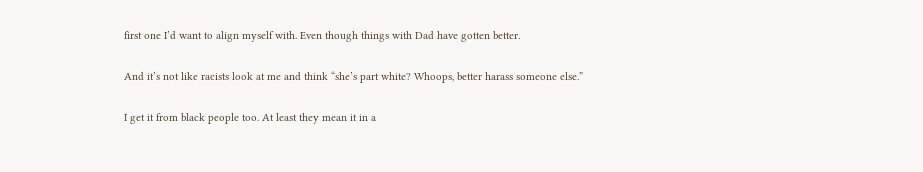first one I’d want to align myself with. Even though things with Dad have gotten better.

And it’s not like racists look at me and think “she’s part white? Whoops, better harass someone else.”

I get it from black people too. At least they mean it in a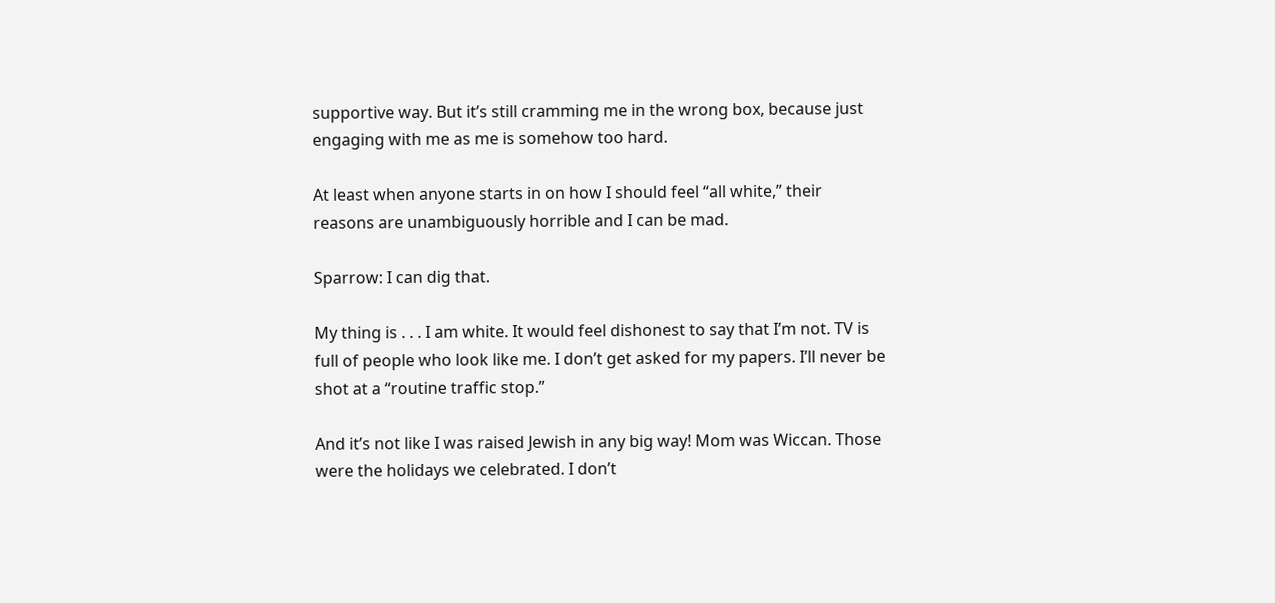supportive way. But it’s still cramming me in the wrong box, because just engaging with me as me is somehow too hard.

At least when anyone starts in on how I should feel “all white,” their reasons are unambiguously horrible and I can be mad.

Sparrow: I can dig that.

My thing is . . . I am white. It would feel dishonest to say that I’m not. TV is full of people who look like me. I don’t get asked for my papers. I’ll never be shot at a “routine traffic stop.”

And it’s not like I was raised Jewish in any big way! Mom was Wiccan. Those were the holidays we celebrated. I don’t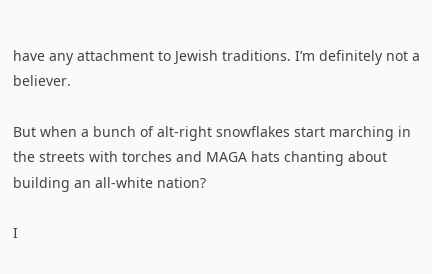have any attachment to Jewish traditions. I’m definitely not a believer.

But when a bunch of alt-right snowflakes start marching in the streets with torches and MAGA hats chanting about building an all-white nation?

I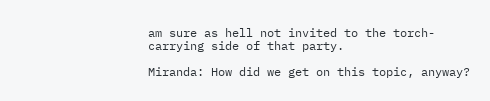am sure as hell not invited to the torch-carrying side of that party.

Miranda: How did we get on this topic, anyway?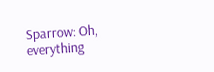Sparrow: Oh, everything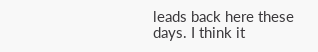leads back here these days. I think it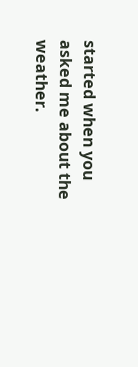started when you asked me about the weather.